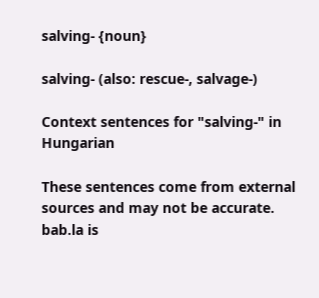salving- {noun}

salving- (also: rescue-, salvage-)

Context sentences for "salving-" in Hungarian

These sentences come from external sources and may not be accurate. bab.la is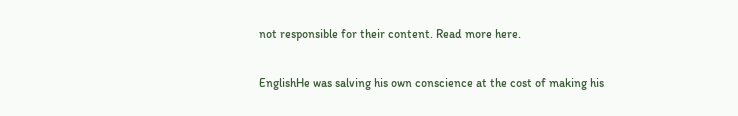not responsible for their content. Read more here.

EnglishHe was salving his own conscience at the cost of making his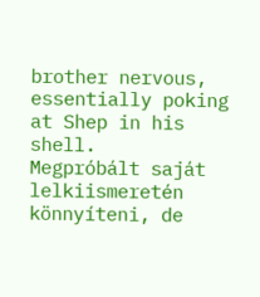brother nervous, essentially poking at Shep in his shell.
Megpróbált saját lelkiismeretén könnyíteni, de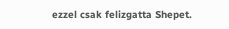ezzel csak felizgatta Shepet.